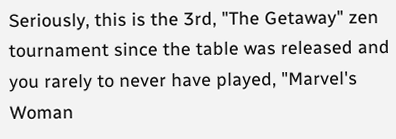Seriously, this is the 3rd, "The Getaway" zen tournament since the table was released and you rarely to never have played, "Marvel's Woman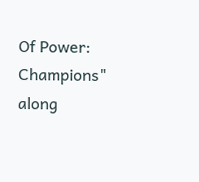Of Power: Champions" along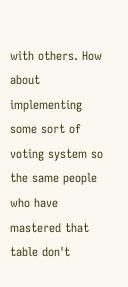with others. How about implementing some sort of voting system so the same people who have mastered that table don't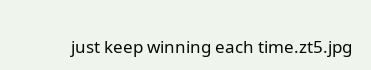just keep winning each time.zt5.jpg